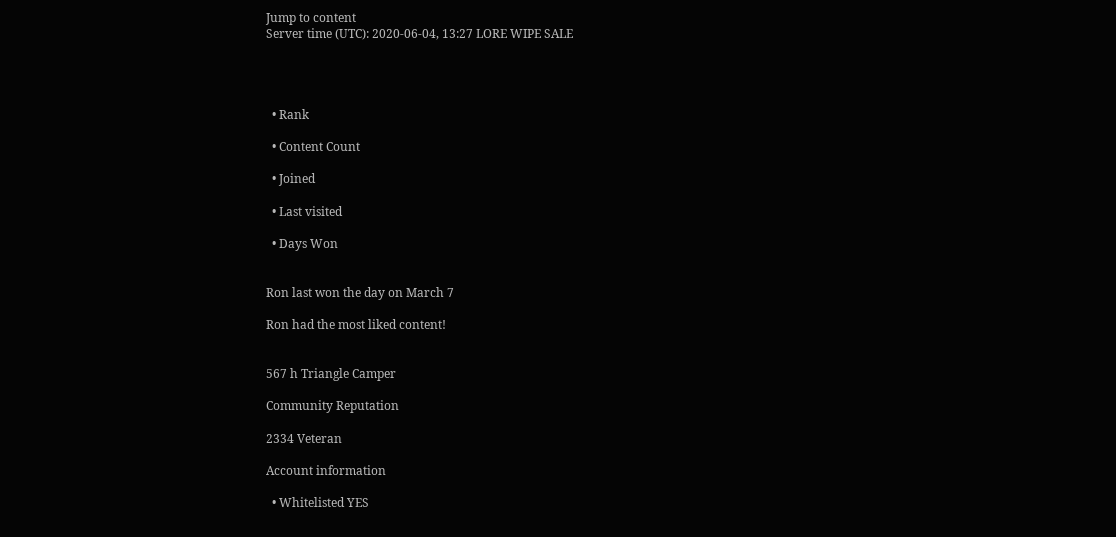Jump to content
Server time (UTC): 2020-06-04, 13:27 LORE WIPE SALE




  • Rank

  • Content Count

  • Joined

  • Last visited

  • Days Won


Ron last won the day on March 7

Ron had the most liked content!


567 h Triangle Camper

Community Reputation

2334 Veteran

Account information

  • Whitelisted YES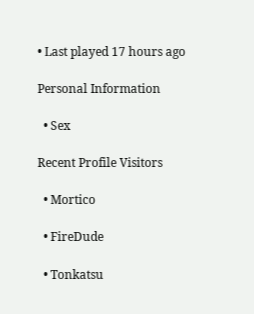• Last played 17 hours ago

Personal Information

  • Sex

Recent Profile Visitors

  • Mortico

  • FireDude

  • Tonkatsu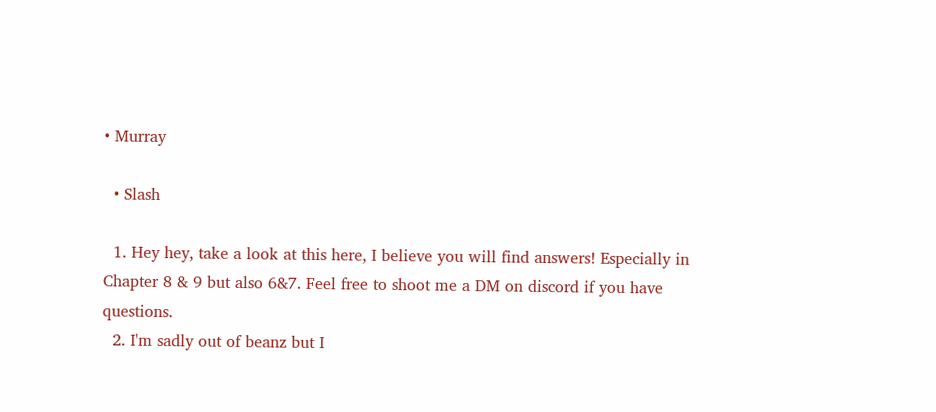• Murray

  • Slash

  1. Hey hey, take a look at this here, I believe you will find answers! Especially in Chapter 8 & 9 but also 6&7. Feel free to shoot me a DM on discord if you have questions.
  2. I'm sadly out of beanz but I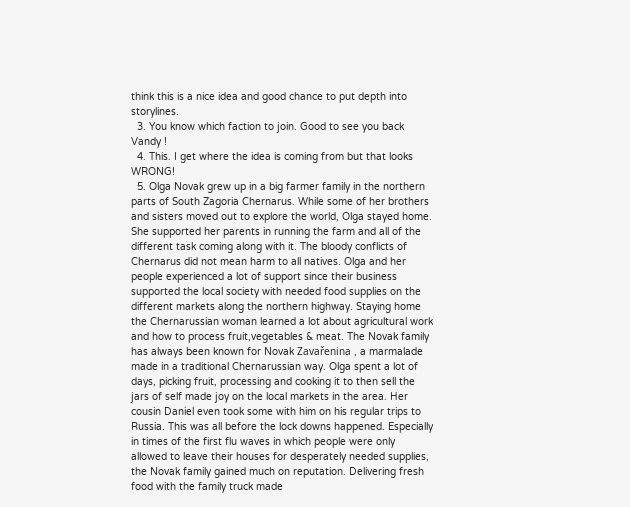think this is a nice idea and good chance to put depth into storylines.
  3. You know which faction to join. Good to see you back Vandy !
  4. This. I get where the idea is coming from but that looks WRONG!
  5. Olga Novak grew up in a big farmer family in the northern parts of South Zagoria Chernarus. While some of her brothers and sisters moved out to explore the world, Olga stayed home. She supported her parents in running the farm and all of the different task coming along with it. The bloody conflicts of Chernarus did not mean harm to all natives. Olga and her people experienced a lot of support since their business supported the local society with needed food supplies on the different markets along the northern highway. Staying home the Chernarussian woman learned a lot about agricultural work and how to process fruit,vegetables & meat. The Novak family has always been known for Novak Zavařenina , a marmalade made in a traditional Chernarussian way. Olga spent a lot of days, picking fruit, processing and cooking it to then sell the jars of self made joy on the local markets in the area. Her cousin Daniel even took some with him on his regular trips to Russia. This was all before the lock downs happened. Especially in times of the first flu waves in which people were only allowed to leave their houses for desperately needed supplies, the Novak family gained much on reputation. Delivering fresh food with the family truck made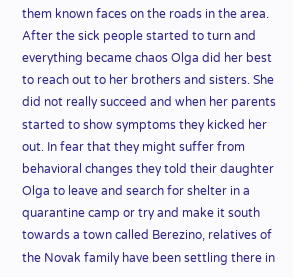them known faces on the roads in the area. After the sick people started to turn and everything became chaos Olga did her best to reach out to her brothers and sisters. She did not really succeed and when her parents started to show symptoms they kicked her out. In fear that they might suffer from behavioral changes they told their daughter Olga to leave and search for shelter in a quarantine camp or try and make it south towards a town called Berezino, relatives of the Novak family have been settling there in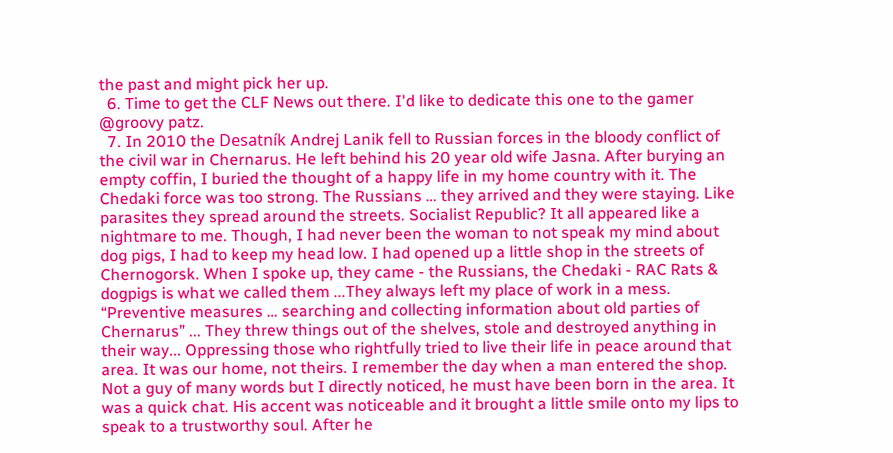the past and might pick her up.
  6. Time to get the CLF News out there. I'd like to dedicate this one to the gamer @groovy patz.
  7. In 2010 the Desatník Andrej Lanik fell to Russian forces in the bloody conflict of the civil war in Chernarus. He left behind his 20 year old wife Jasna. After burying an empty coffin, I buried the thought of a happy life in my home country with it. The Chedaki force was too strong. The Russians … they arrived and they were staying. Like parasites they spread around the streets. Socialist Republic? It all appeared like a nightmare to me. Though, I had never been the woman to not speak my mind about dog pigs, I had to keep my head low. I had opened up a little shop in the streets of Chernogorsk. When I spoke up, they came - the Russians, the Chedaki - RAC Rats & dogpigs is what we called them ...They always left my place of work in a mess. “Preventive measures … searching and collecting information about old parties of Chernarus” ... They threw things out of the shelves, stole and destroyed anything in their way... Oppressing those who rightfully tried to live their life in peace around that area. It was our home, not theirs. I remember the day when a man entered the shop. Not a guy of many words but I directly noticed, he must have been born in the area. It was a quick chat. His accent was noticeable and it brought a little smile onto my lips to speak to a trustworthy soul. After he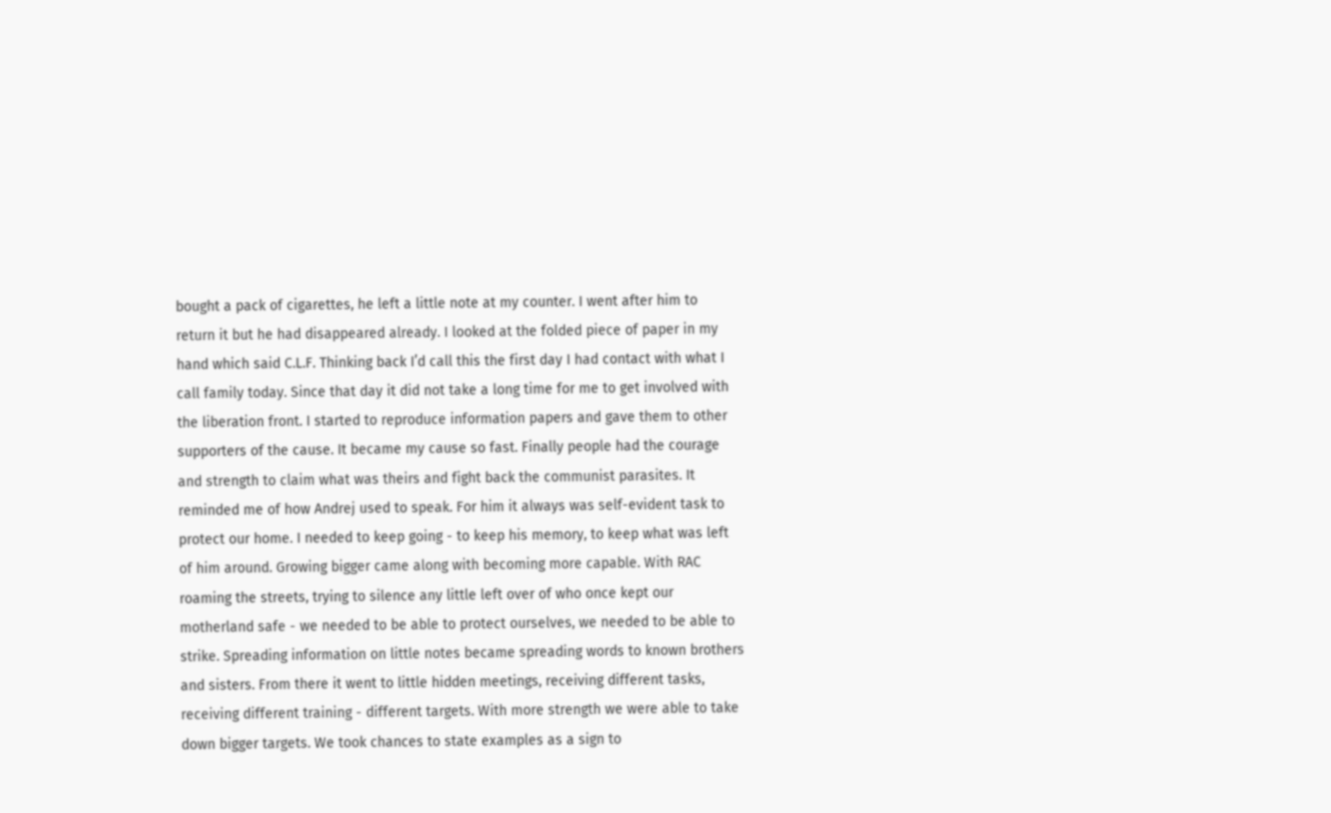bought a pack of cigarettes, he left a little note at my counter. I went after him to return it but he had disappeared already. I looked at the folded piece of paper in my hand which said C.L.F. Thinking back I’d call this the first day I had contact with what I call family today. Since that day it did not take a long time for me to get involved with the liberation front. I started to reproduce information papers and gave them to other supporters of the cause. It became my cause so fast. Finally people had the courage and strength to claim what was theirs and fight back the communist parasites. It reminded me of how Andrej used to speak. For him it always was self-evident task to protect our home. I needed to keep going - to keep his memory, to keep what was left of him around. Growing bigger came along with becoming more capable. With RAC roaming the streets, trying to silence any little left over of who once kept our motherland safe - we needed to be able to protect ourselves, we needed to be able to strike. Spreading information on little notes became spreading words to known brothers and sisters. From there it went to little hidden meetings, receiving different tasks, receiving different training - different targets. With more strength we were able to take down bigger targets. We took chances to state examples as a sign to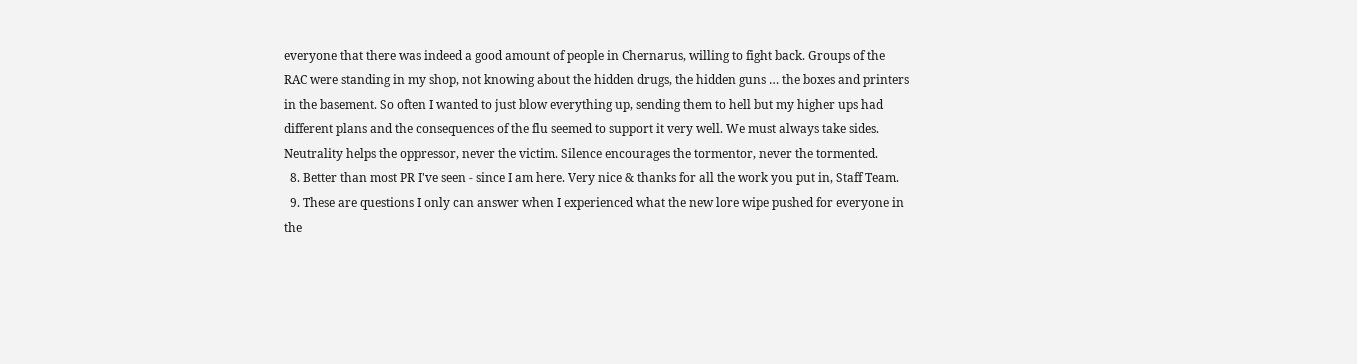everyone that there was indeed a good amount of people in Chernarus, willing to fight back. Groups of the RAC were standing in my shop, not knowing about the hidden drugs, the hidden guns … the boxes and printers in the basement. So often I wanted to just blow everything up, sending them to hell but my higher ups had different plans and the consequences of the flu seemed to support it very well. We must always take sides. Neutrality helps the oppressor, never the victim. Silence encourages the tormentor, never the tormented.
  8. Better than most PR I've seen - since I am here. Very nice & thanks for all the work you put in, Staff Team.
  9. These are questions I only can answer when I experienced what the new lore wipe pushed for everyone in the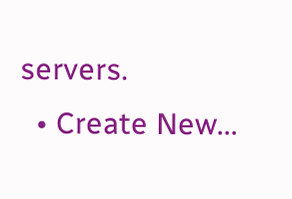servers.
  • Create New...